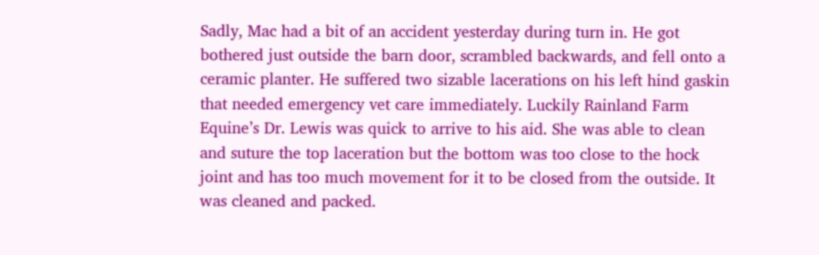Sadly, Mac had a bit of an accident yesterday during turn in. He got bothered just outside the barn door, scrambled backwards, and fell onto a ceramic planter. He suffered two sizable lacerations on his left hind gaskin that needed emergency vet care immediately. Luckily Rainland Farm Equine’s Dr. Lewis was quick to arrive to his aid. She was able to clean and suture the top laceration but the bottom was too close to the hock joint and has too much movement for it to be closed from the outside. It was cleaned and packed.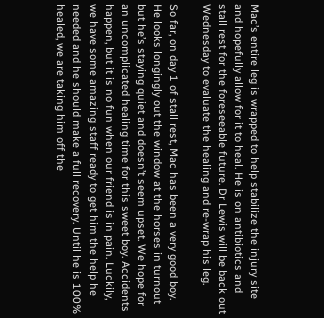Mac’s entire leg is wrapped to help stabilize the injury site and hopefully allow for it to heal. He is on antibiotics and stall rest for the foreseeable future. Dr Lewis will be back out Wednesday to evaluate the healing and re-wrap his leg.

So far, on day 1 of stall rest, Mac has been a very good boy. He looks longingly out the window at the horses in turnout but he’s staying quiet and doesn’t seem upset. We hope for an uncomplicated healing time for this sweet boy. Accidents happen, but it is no fun when our friend is in pain. Luckily, we have some amazing staff ready to get him the help he needed and he should make a full recovery. Until he is 100% healed, we are taking him off the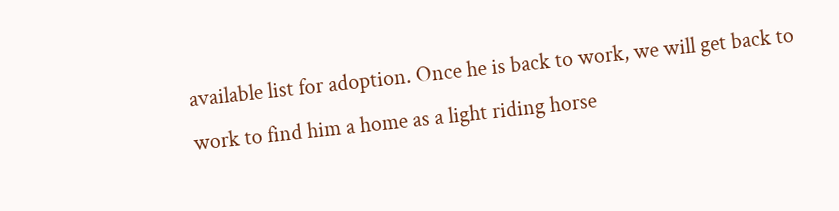available list for adoption. Once he is back to work, we will get back to work to find him a home as a light riding horse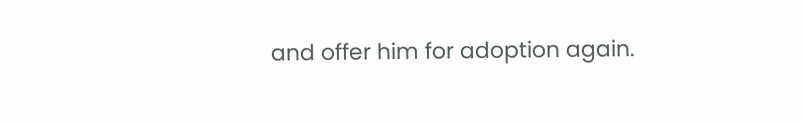and offer him for adoption again.